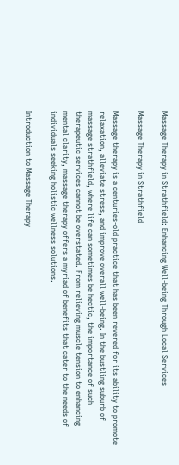Massage Therapy in Strathfield: Enhancing Well-being Through Local Services

Massage Therapy in Strathfield

Massage therapy is a centuries-old practice that has been revered for its ability to promote relaxation, alleviate stress, and improve overall well-being. In the bustling suburb of massage strathfield, where life can sometimes be hectic, the importance of such therapeutic services cannot be overstated. From relieving muscle tension to enhancing mental clarity, massage therapy offers a myriad of benefits that cater to the needs of individuals seeking holistic wellness solutions.

Introduction to Massage Therapy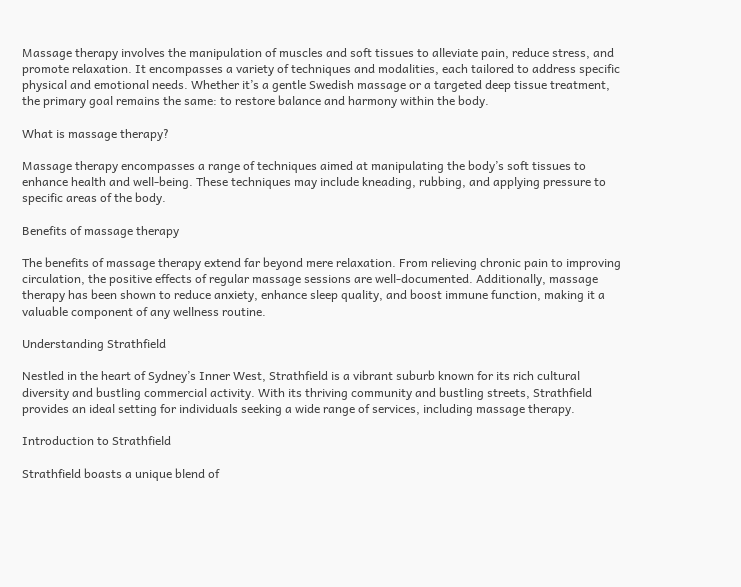Massage therapy involves the manipulation of muscles and soft tissues to alleviate pain, reduce stress, and promote relaxation. It encompasses a variety of techniques and modalities, each tailored to address specific physical and emotional needs. Whether it’s a gentle Swedish massage or a targeted deep tissue treatment, the primary goal remains the same: to restore balance and harmony within the body.

What is massage therapy?

Massage therapy encompasses a range of techniques aimed at manipulating the body’s soft tissues to enhance health and well-being. These techniques may include kneading, rubbing, and applying pressure to specific areas of the body.

Benefits of massage therapy

The benefits of massage therapy extend far beyond mere relaxation. From relieving chronic pain to improving circulation, the positive effects of regular massage sessions are well-documented. Additionally, massage therapy has been shown to reduce anxiety, enhance sleep quality, and boost immune function, making it a valuable component of any wellness routine.

Understanding Strathfield

Nestled in the heart of Sydney’s Inner West, Strathfield is a vibrant suburb known for its rich cultural diversity and bustling commercial activity. With its thriving community and bustling streets, Strathfield provides an ideal setting for individuals seeking a wide range of services, including massage therapy.

Introduction to Strathfield

Strathfield boasts a unique blend of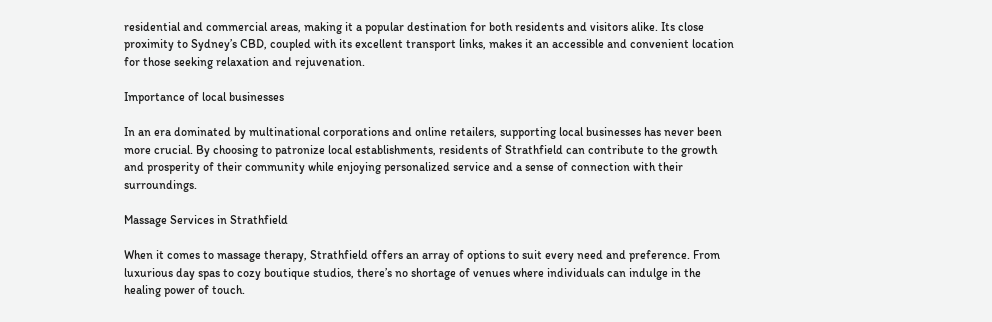residential and commercial areas, making it a popular destination for both residents and visitors alike. Its close proximity to Sydney’s CBD, coupled with its excellent transport links, makes it an accessible and convenient location for those seeking relaxation and rejuvenation.

Importance of local businesses

In an era dominated by multinational corporations and online retailers, supporting local businesses has never been more crucial. By choosing to patronize local establishments, residents of Strathfield can contribute to the growth and prosperity of their community while enjoying personalized service and a sense of connection with their surroundings.

Massage Services in Strathfield

When it comes to massage therapy, Strathfield offers an array of options to suit every need and preference. From luxurious day spas to cozy boutique studios, there’s no shortage of venues where individuals can indulge in the healing power of touch.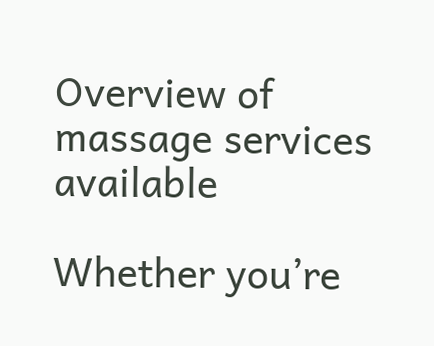Overview of massage services available

Whether you’re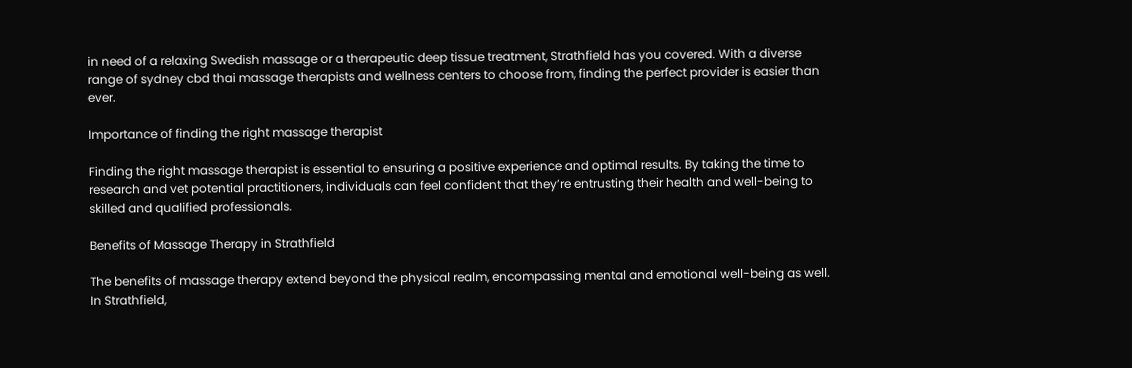in need of a relaxing Swedish massage or a therapeutic deep tissue treatment, Strathfield has you covered. With a diverse range of sydney cbd thai massage therapists and wellness centers to choose from, finding the perfect provider is easier than ever.

Importance of finding the right massage therapist

Finding the right massage therapist is essential to ensuring a positive experience and optimal results. By taking the time to research and vet potential practitioners, individuals can feel confident that they’re entrusting their health and well-being to skilled and qualified professionals.

Benefits of Massage Therapy in Strathfield

The benefits of massage therapy extend beyond the physical realm, encompassing mental and emotional well-being as well. In Strathfield,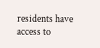residents have access to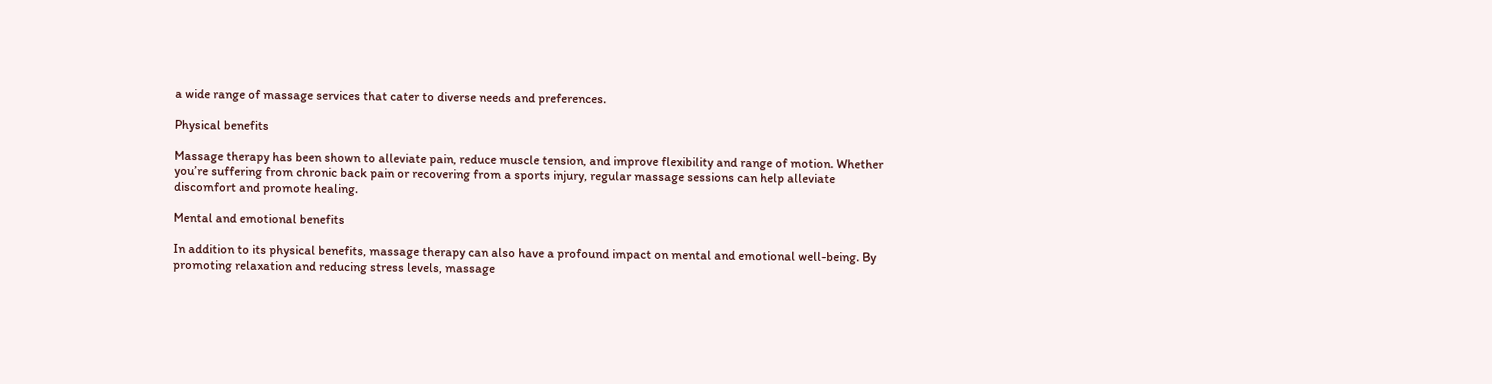a wide range of massage services that cater to diverse needs and preferences.

Physical benefits

Massage therapy has been shown to alleviate pain, reduce muscle tension, and improve flexibility and range of motion. Whether you’re suffering from chronic back pain or recovering from a sports injury, regular massage sessions can help alleviate discomfort and promote healing.

Mental and emotional benefits

In addition to its physical benefits, massage therapy can also have a profound impact on mental and emotional well-being. By promoting relaxation and reducing stress levels, massage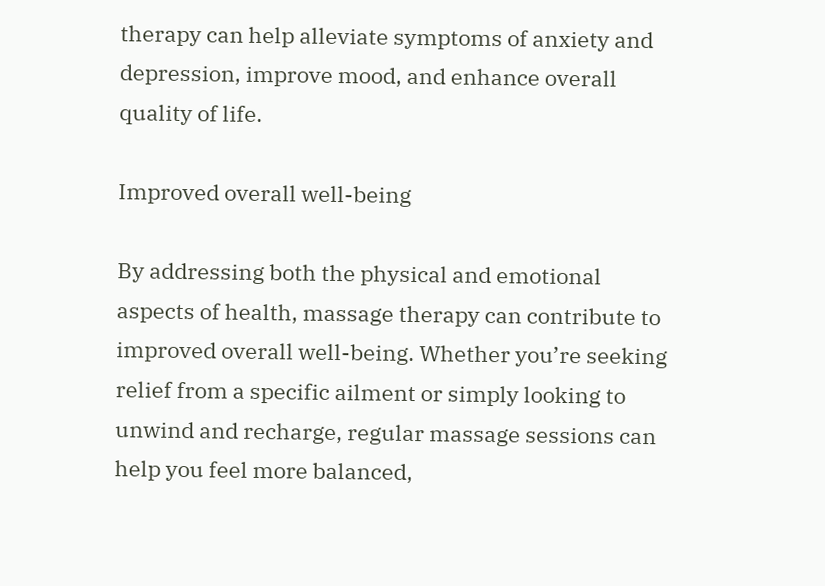therapy can help alleviate symptoms of anxiety and depression, improve mood, and enhance overall quality of life.

Improved overall well-being

By addressing both the physical and emotional aspects of health, massage therapy can contribute to improved overall well-being. Whether you’re seeking relief from a specific ailment or simply looking to unwind and recharge, regular massage sessions can help you feel more balanced,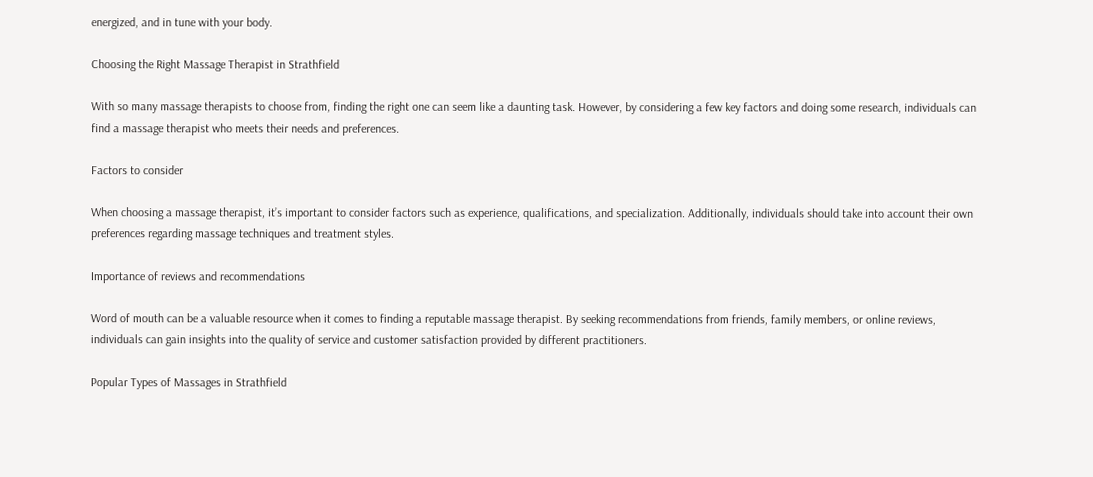energized, and in tune with your body.

Choosing the Right Massage Therapist in Strathfield

With so many massage therapists to choose from, finding the right one can seem like a daunting task. However, by considering a few key factors and doing some research, individuals can find a massage therapist who meets their needs and preferences.

Factors to consider

When choosing a massage therapist, it’s important to consider factors such as experience, qualifications, and specialization. Additionally, individuals should take into account their own preferences regarding massage techniques and treatment styles.

Importance of reviews and recommendations

Word of mouth can be a valuable resource when it comes to finding a reputable massage therapist. By seeking recommendations from friends, family members, or online reviews, individuals can gain insights into the quality of service and customer satisfaction provided by different practitioners.

Popular Types of Massages in Strathfield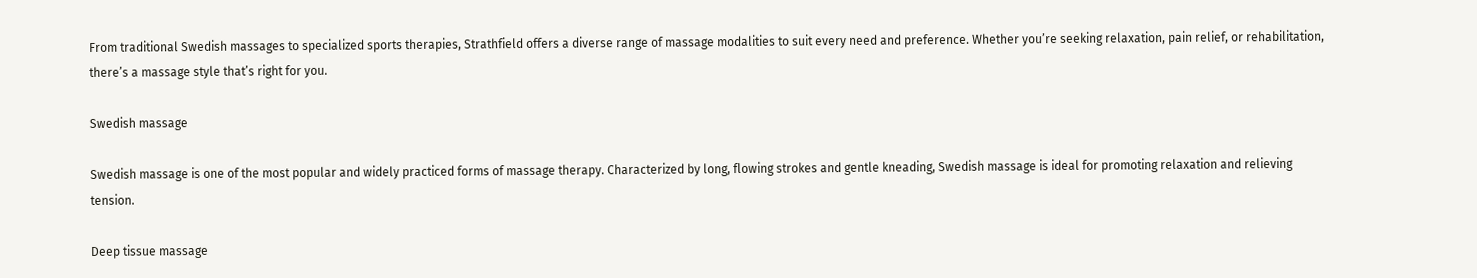From traditional Swedish massages to specialized sports therapies, Strathfield offers a diverse range of massage modalities to suit every need and preference. Whether you’re seeking relaxation, pain relief, or rehabilitation, there’s a massage style that’s right for you.

Swedish massage

Swedish massage is one of the most popular and widely practiced forms of massage therapy. Characterized by long, flowing strokes and gentle kneading, Swedish massage is ideal for promoting relaxation and relieving tension.

Deep tissue massage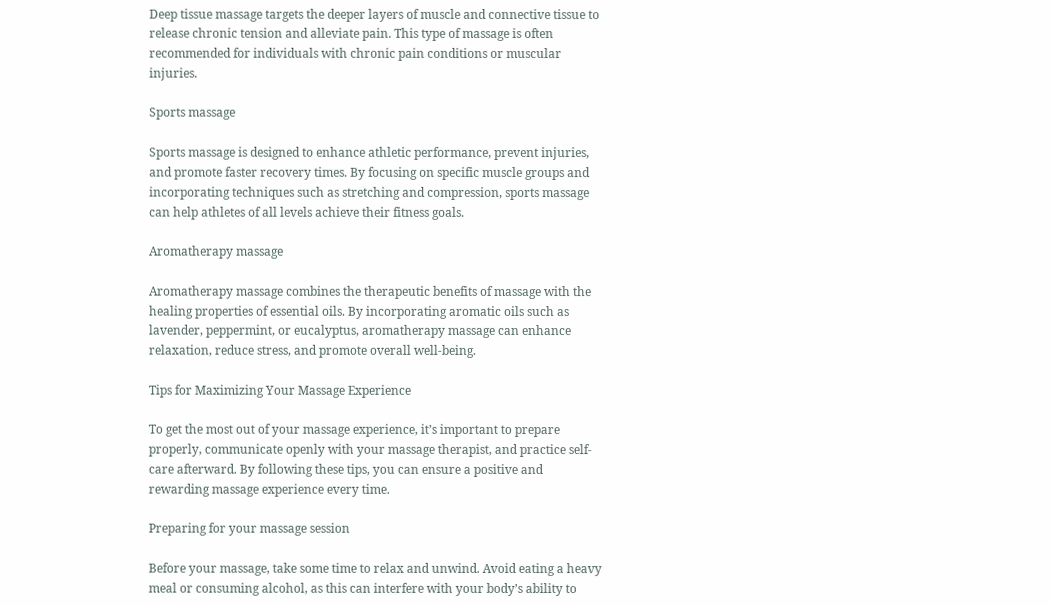Deep tissue massage targets the deeper layers of muscle and connective tissue to release chronic tension and alleviate pain. This type of massage is often recommended for individuals with chronic pain conditions or muscular injuries.

Sports massage

Sports massage is designed to enhance athletic performance, prevent injuries, and promote faster recovery times. By focusing on specific muscle groups and incorporating techniques such as stretching and compression, sports massage can help athletes of all levels achieve their fitness goals.

Aromatherapy massage

Aromatherapy massage combines the therapeutic benefits of massage with the healing properties of essential oils. By incorporating aromatic oils such as lavender, peppermint, or eucalyptus, aromatherapy massage can enhance relaxation, reduce stress, and promote overall well-being.

Tips for Maximizing Your Massage Experience

To get the most out of your massage experience, it’s important to prepare properly, communicate openly with your massage therapist, and practice self-care afterward. By following these tips, you can ensure a positive and rewarding massage experience every time.

Preparing for your massage session

Before your massage, take some time to relax and unwind. Avoid eating a heavy meal or consuming alcohol, as this can interfere with your body’s ability to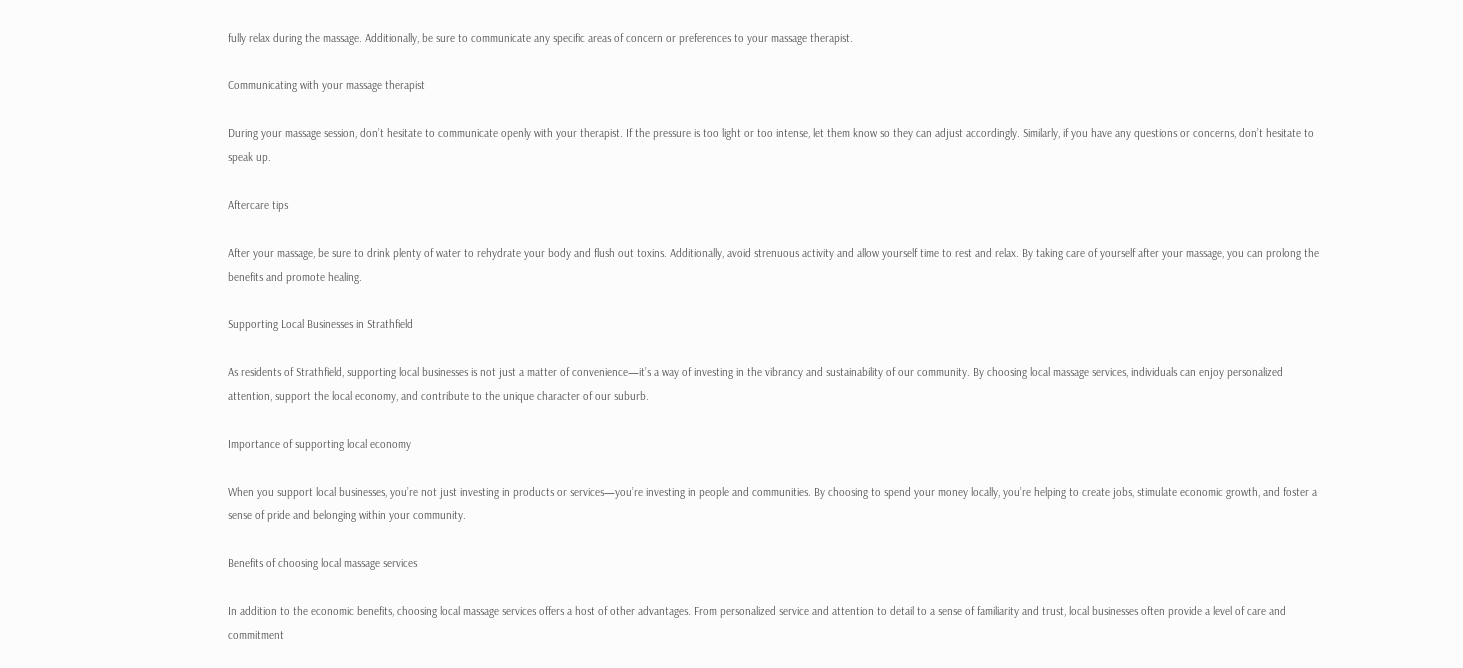fully relax during the massage. Additionally, be sure to communicate any specific areas of concern or preferences to your massage therapist.

Communicating with your massage therapist

During your massage session, don’t hesitate to communicate openly with your therapist. If the pressure is too light or too intense, let them know so they can adjust accordingly. Similarly, if you have any questions or concerns, don’t hesitate to speak up.

Aftercare tips

After your massage, be sure to drink plenty of water to rehydrate your body and flush out toxins. Additionally, avoid strenuous activity and allow yourself time to rest and relax. By taking care of yourself after your massage, you can prolong the benefits and promote healing.

Supporting Local Businesses in Strathfield

As residents of Strathfield, supporting local businesses is not just a matter of convenience—it’s a way of investing in the vibrancy and sustainability of our community. By choosing local massage services, individuals can enjoy personalized attention, support the local economy, and contribute to the unique character of our suburb.

Importance of supporting local economy

When you support local businesses, you’re not just investing in products or services—you’re investing in people and communities. By choosing to spend your money locally, you’re helping to create jobs, stimulate economic growth, and foster a sense of pride and belonging within your community.

Benefits of choosing local massage services

In addition to the economic benefits, choosing local massage services offers a host of other advantages. From personalized service and attention to detail to a sense of familiarity and trust, local businesses often provide a level of care and commitment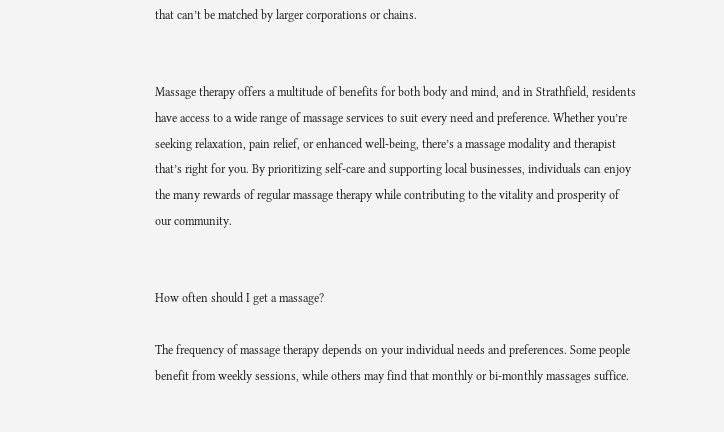that can’t be matched by larger corporations or chains.


Massage therapy offers a multitude of benefits for both body and mind, and in Strathfield, residents have access to a wide range of massage services to suit every need and preference. Whether you’re seeking relaxation, pain relief, or enhanced well-being, there’s a massage modality and therapist that’s right for you. By prioritizing self-care and supporting local businesses, individuals can enjoy the many rewards of regular massage therapy while contributing to the vitality and prosperity of our community.


How often should I get a massage?

The frequency of massage therapy depends on your individual needs and preferences. Some people benefit from weekly sessions, while others may find that monthly or bi-monthly massages suffice.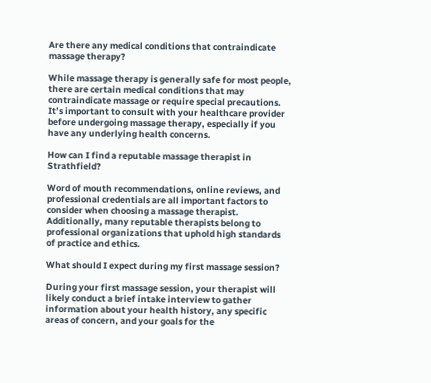Are there any medical conditions that contraindicate massage therapy?

While massage therapy is generally safe for most people, there are certain medical conditions that may contraindicate massage or require special precautions. It’s important to consult with your healthcare provider before undergoing massage therapy, especially if you have any underlying health concerns.

How can I find a reputable massage therapist in Strathfield?

Word of mouth recommendations, online reviews, and professional credentials are all important factors to consider when choosing a massage therapist. Additionally, many reputable therapists belong to professional organizations that uphold high standards of practice and ethics.

What should I expect during my first massage session?

During your first massage session, your therapist will likely conduct a brief intake interview to gather information about your health history, any specific areas of concern, and your goals for the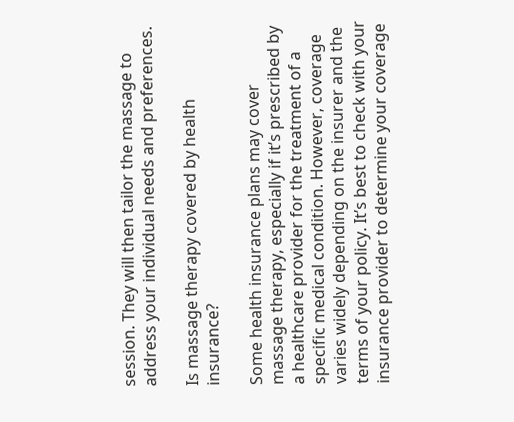session. They will then tailor the massage to address your individual needs and preferences.

Is massage therapy covered by health insurance?

Some health insurance plans may cover massage therapy, especially if it’s prescribed by a healthcare provider for the treatment of a specific medical condition. However, coverage varies widely depending on the insurer and the terms of your policy. It’s best to check with your insurance provider to determine your coverage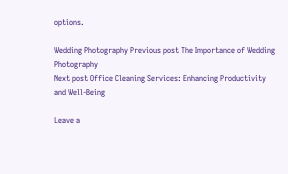options.

Wedding Photography Previous post The Importance of Wedding Photography
Next post Office Cleaning Services: Enhancing Productivity and Well-Being

Leave a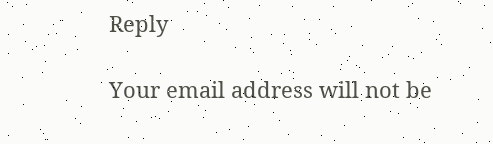Reply

Your email address will not be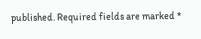published. Required fields are marked *